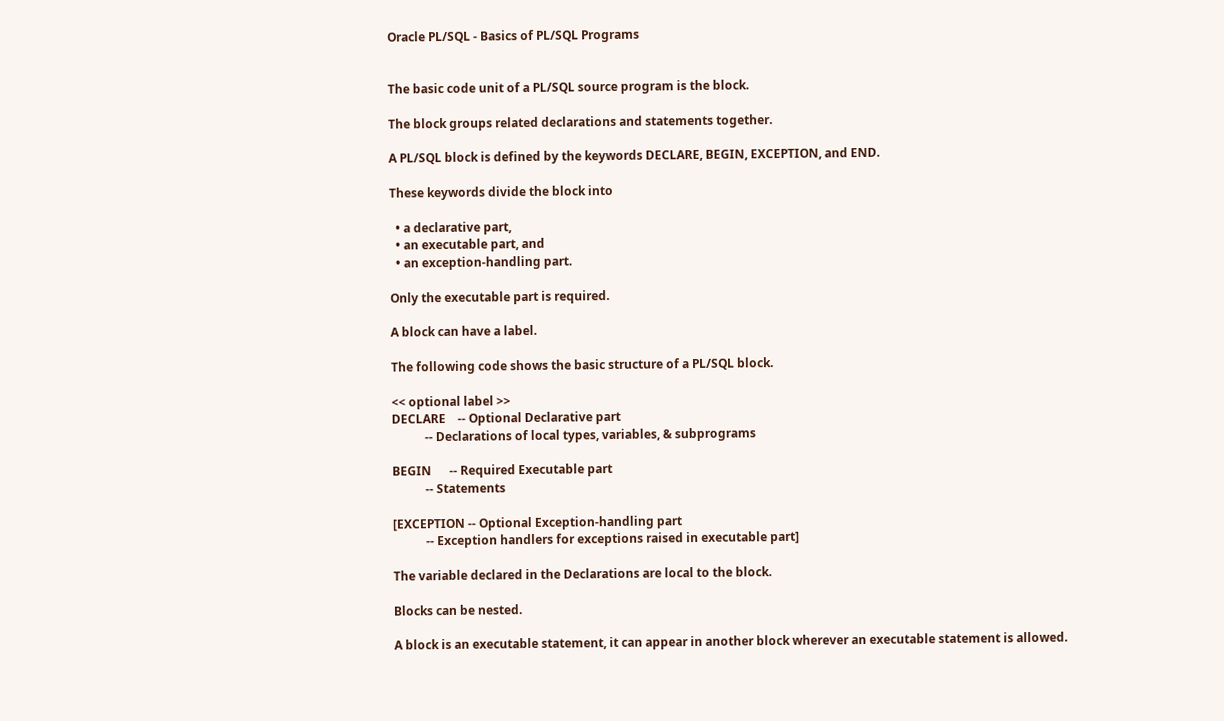Oracle PL/SQL - Basics of PL/SQL Programs


The basic code unit of a PL/SQL source program is the block.

The block groups related declarations and statements together.

A PL/SQL block is defined by the keywords DECLARE, BEGIN, EXCEPTION, and END.

These keywords divide the block into

  • a declarative part,
  • an executable part, and
  • an exception-handling part.

Only the executable part is required.

A block can have a label.

The following code shows the basic structure of a PL/SQL block.

<< optional label >>
DECLARE    -- Optional Declarative part
           -- Declarations of local types, variables, & subprograms

BEGIN      -- Required Executable part
           -- Statements

[EXCEPTION -- Optional Exception-handling part
           -- Exception handlers for exceptions raised in executable part]

The variable declared in the Declarations are local to the block.

Blocks can be nested.

A block is an executable statement, it can appear in another block wherever an executable statement is allowed.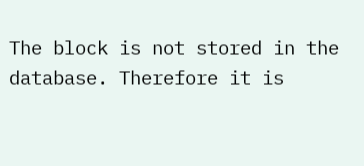The block is not stored in the database. Therefore it is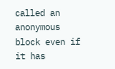called an anonymous block even if it has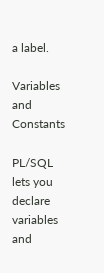a label.

Variables and Constants

PL/SQL lets you declare variables and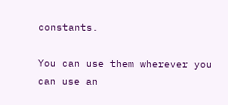constants.

You can use them wherever you can use an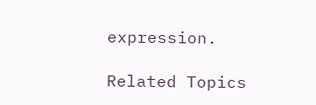expression.

Related Topics